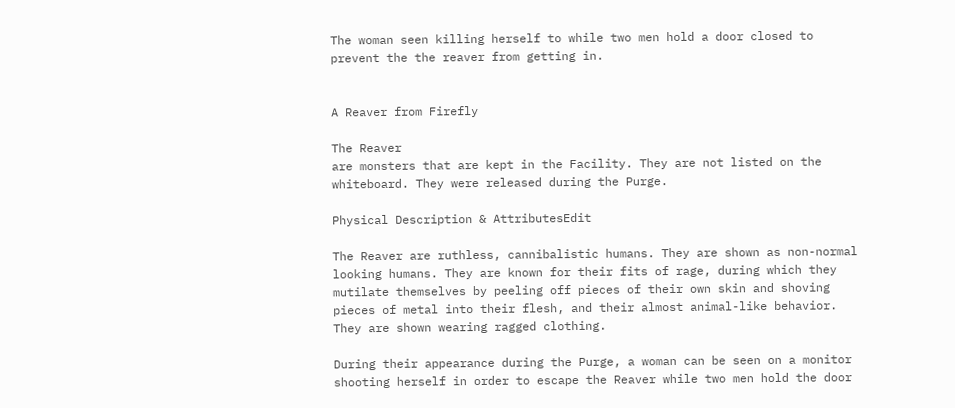The woman seen killing herself to while two men hold a door closed to prevent the the reaver from getting in.


A Reaver from Firefly

The Reaver
are monsters that are kept in the Facility. They are not listed on the whiteboard. They were released during the Purge.

Physical Description & AttributesEdit

The Reaver are ruthless, cannibalistic humans. They are shown as non-normal looking humans. They are known for their fits of rage, during which they mutilate themselves by peeling off pieces of their own skin and shoving pieces of metal into their flesh, and their almost animal-like behavior. They are shown wearing ragged clothing.

During their appearance during the Purge, a woman can be seen on a monitor shooting herself in order to escape the Reaver while two men hold the door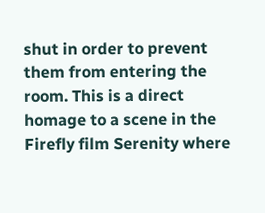shut in order to prevent them from entering the room. This is a direct homage to a scene in the Firefly film Serenity where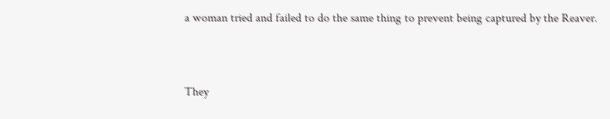a woman tried and failed to do the same thing to prevent being captured by the Reaver.


They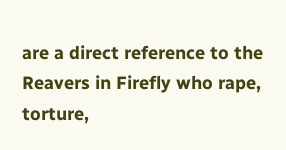are a direct reference to the Reavers in Firefly who rape, torture,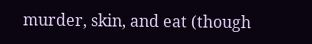murder, skin, and eat (though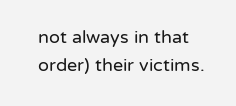not always in that order) their victims.